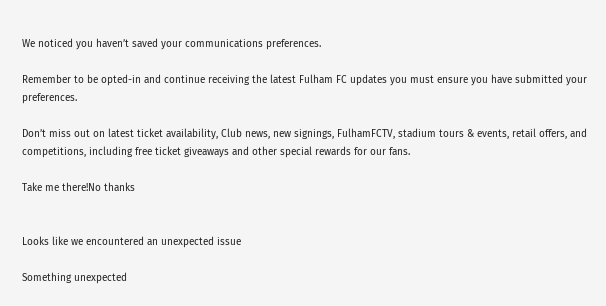We noticed you haven’t saved your communications preferences.

Remember to be opted-in and continue receiving the latest Fulham FC updates you must ensure you have submitted your preferences.

Don’t miss out on latest ticket availability, Club news, new signings, FulhamFCTV, stadium tours & events, retail offers, and competitions, including free ticket giveaways and other special rewards for our fans.

Take me there!No thanks


Looks like we encountered an unexpected issue

Something unexpected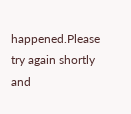happened.Please try again shortly and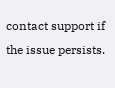contact support if the issue persists.